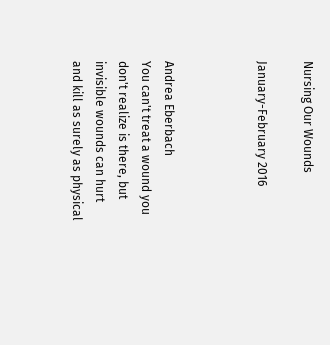Nursing Our Wounds

January-February 2016



Andrea Eberbach
You can't treat a wound you don't realize is there, but invisible wounds can hurt and kill as surely as physical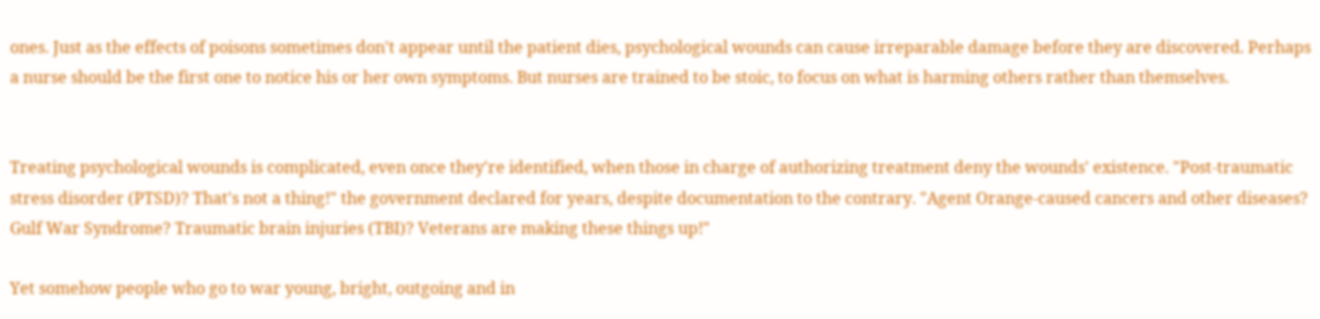ones. Just as the effects of poisons sometimes don't appear until the patient dies, psychological wounds can cause irreparable damage before they are discovered. Perhaps a nurse should be the first one to notice his or her own symptoms. But nurses are trained to be stoic, to focus on what is harming others rather than themselves.


Treating psychological wounds is complicated, even once they're identified, when those in charge of authorizing treatment deny the wounds' existence. "Post-traumatic stress disorder (PTSD)? That's not a thing!" the government declared for years, despite documentation to the contrary. "Agent Orange-caused cancers and other diseases? Gulf War Syndrome? Traumatic brain injuries (TBI)? Veterans are making these things up!"

Yet somehow people who go to war young, bright, outgoing and in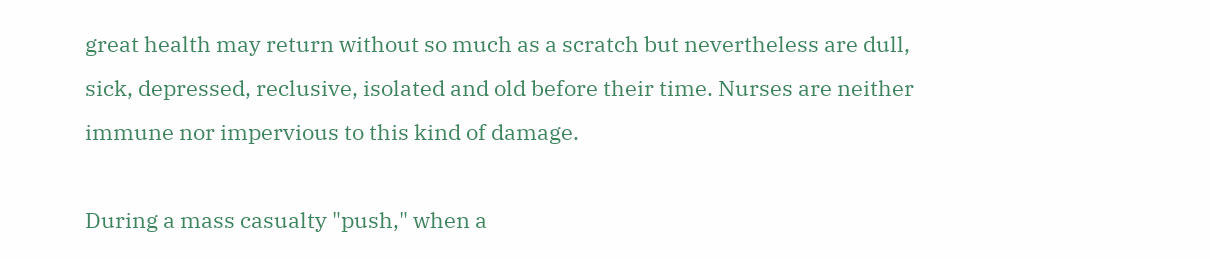great health may return without so much as a scratch but nevertheless are dull, sick, depressed, reclusive, isolated and old before their time. Nurses are neither immune nor impervious to this kind of damage.

During a mass casualty "push," when a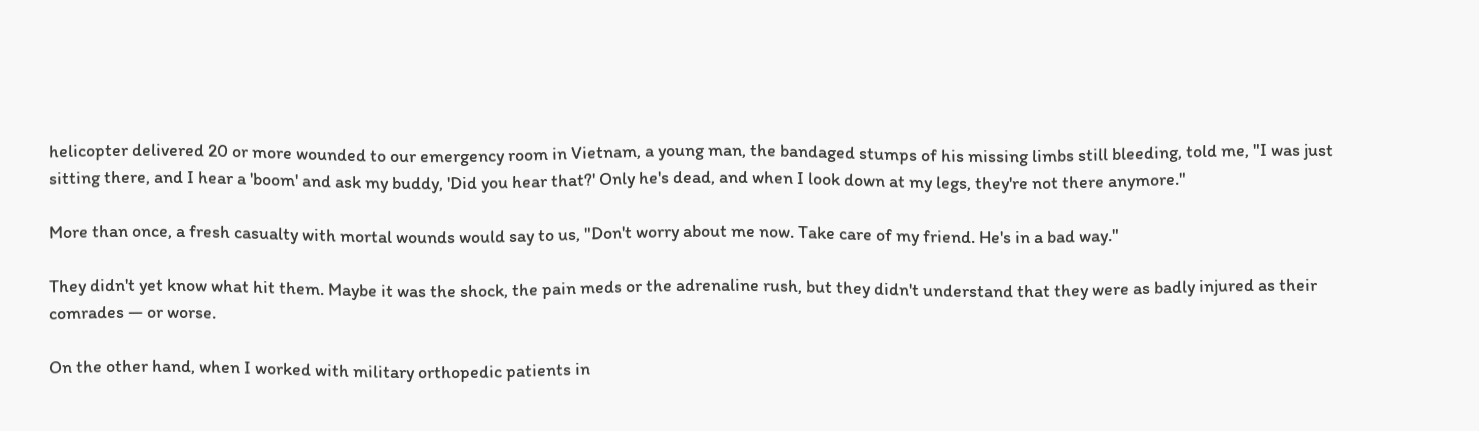helicopter delivered 20 or more wounded to our emergency room in Vietnam, a young man, the bandaged stumps of his missing limbs still bleeding, told me, "I was just sitting there, and I hear a 'boom' and ask my buddy, 'Did you hear that?' Only he's dead, and when I look down at my legs, they're not there anymore."

More than once, a fresh casualty with mortal wounds would say to us, "Don't worry about me now. Take care of my friend. He's in a bad way."

They didn't yet know what hit them. Maybe it was the shock, the pain meds or the adrenaline rush, but they didn't understand that they were as badly injured as their comrades — or worse.

On the other hand, when I worked with military orthopedic patients in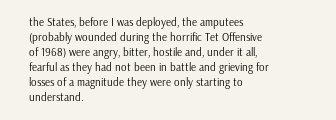the States, before I was deployed, the amputees (probably wounded during the horrific Tet Offensive of 1968) were angry, bitter, hostile and, under it all, fearful as they had not been in battle and grieving for losses of a magnitude they were only starting to understand.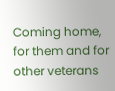Coming home, for them and for other veterans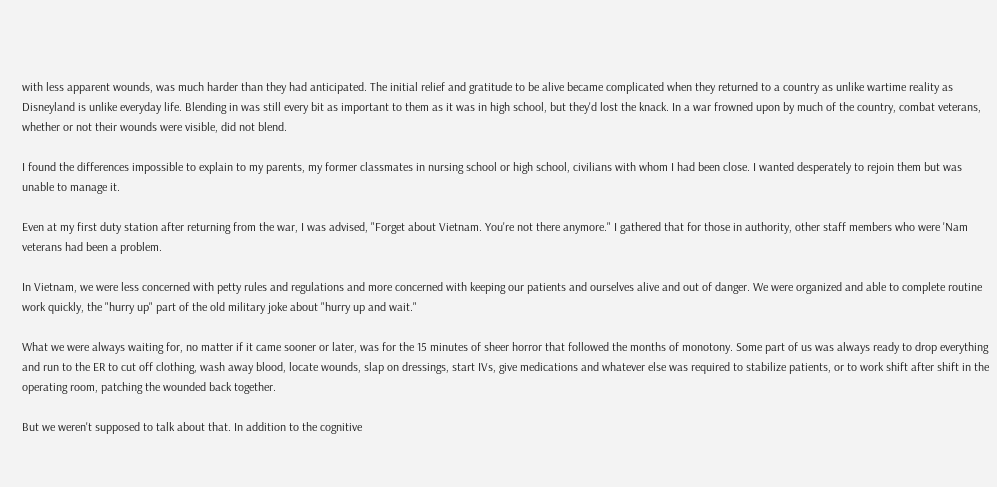with less apparent wounds, was much harder than they had anticipated. The initial relief and gratitude to be alive became complicated when they returned to a country as unlike wartime reality as Disneyland is unlike everyday life. Blending in was still every bit as important to them as it was in high school, but they'd lost the knack. In a war frowned upon by much of the country, combat veterans, whether or not their wounds were visible, did not blend.

I found the differences impossible to explain to my parents, my former classmates in nursing school or high school, civilians with whom I had been close. I wanted desperately to rejoin them but was unable to manage it.

Even at my first duty station after returning from the war, I was advised, "Forget about Vietnam. You're not there anymore." I gathered that for those in authority, other staff members who were 'Nam veterans had been a problem.

In Vietnam, we were less concerned with petty rules and regulations and more concerned with keeping our patients and ourselves alive and out of danger. We were organized and able to complete routine work quickly, the "hurry up" part of the old military joke about "hurry up and wait."

What we were always waiting for, no matter if it came sooner or later, was for the 15 minutes of sheer horror that followed the months of monotony. Some part of us was always ready to drop everything and run to the ER to cut off clothing, wash away blood, locate wounds, slap on dressings, start IVs, give medications and whatever else was required to stabilize patients, or to work shift after shift in the operating room, patching the wounded back together.

But we weren't supposed to talk about that. In addition to the cognitive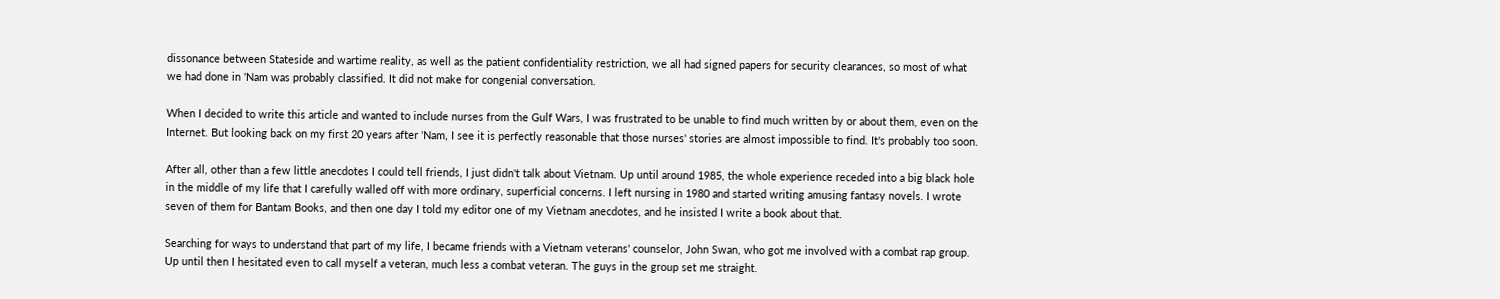dissonance between Stateside and wartime reality, as well as the patient confidentiality restriction, we all had signed papers for security clearances, so most of what we had done in 'Nam was probably classified. It did not make for congenial conversation.

When I decided to write this article and wanted to include nurses from the Gulf Wars, I was frustrated to be unable to find much written by or about them, even on the Internet. But looking back on my first 20 years after 'Nam, I see it is perfectly reasonable that those nurses' stories are almost impossible to find. It's probably too soon.

After all, other than a few little anecdotes I could tell friends, I just didn't talk about Vietnam. Up until around 1985, the whole experience receded into a big black hole in the middle of my life that I carefully walled off with more ordinary, superficial concerns. I left nursing in 1980 and started writing amusing fantasy novels. I wrote seven of them for Bantam Books, and then one day I told my editor one of my Vietnam anecdotes, and he insisted I write a book about that.

Searching for ways to understand that part of my life, I became friends with a Vietnam veterans' counselor, John Swan, who got me involved with a combat rap group. Up until then I hesitated even to call myself a veteran, much less a combat veteran. The guys in the group set me straight.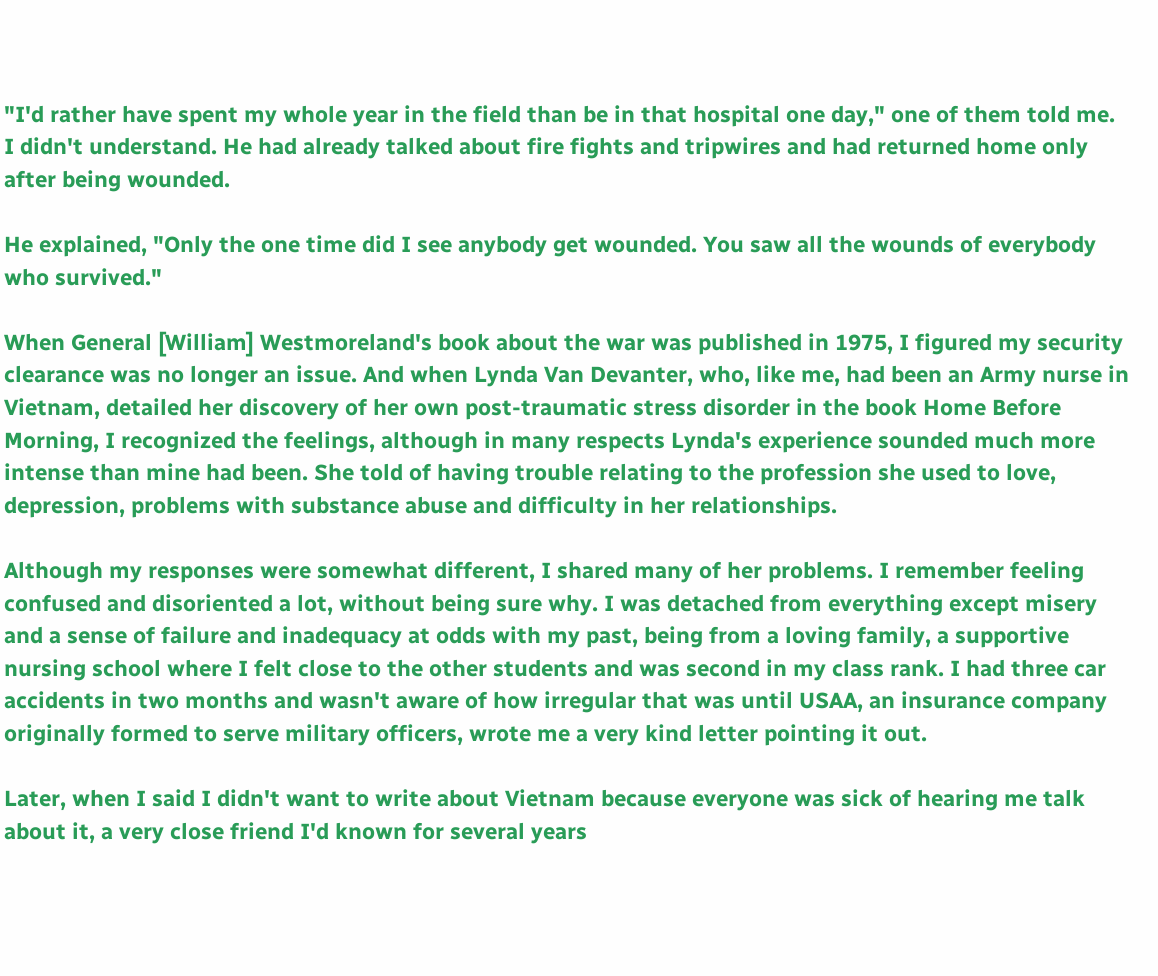"I'd rather have spent my whole year in the field than be in that hospital one day," one of them told me. I didn't understand. He had already talked about fire fights and tripwires and had returned home only after being wounded.

He explained, "Only the one time did I see anybody get wounded. You saw all the wounds of everybody who survived."

When General [William] Westmoreland's book about the war was published in 1975, I figured my security clearance was no longer an issue. And when Lynda Van Devanter, who, like me, had been an Army nurse in Vietnam, detailed her discovery of her own post-traumatic stress disorder in the book Home Before Morning, I recognized the feelings, although in many respects Lynda's experience sounded much more intense than mine had been. She told of having trouble relating to the profession she used to love, depression, problems with substance abuse and difficulty in her relationships.

Although my responses were somewhat different, I shared many of her problems. I remember feeling confused and disoriented a lot, without being sure why. I was detached from everything except misery and a sense of failure and inadequacy at odds with my past, being from a loving family, a supportive nursing school where I felt close to the other students and was second in my class rank. I had three car accidents in two months and wasn't aware of how irregular that was until USAA, an insurance company originally formed to serve military officers, wrote me a very kind letter pointing it out.

Later, when I said I didn't want to write about Vietnam because everyone was sick of hearing me talk about it, a very close friend I'd known for several years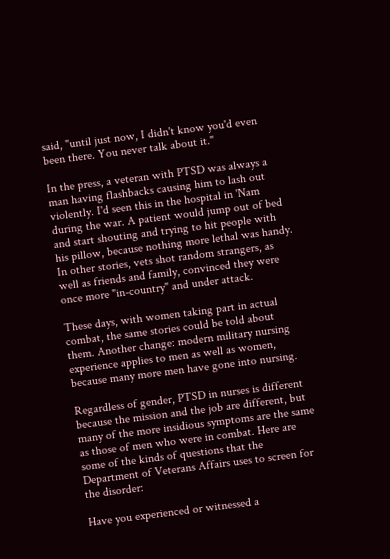said, "until just now, I didn't know you'd even been there. You never talk about it."

In the press, a veteran with PTSD was always a man having flashbacks causing him to lash out violently. I'd seen this in the hospital in 'Nam during the war. A patient would jump out of bed and start shouting and trying to hit people with his pillow, because nothing more lethal was handy. In other stories, vets shot random strangers, as well as friends and family, convinced they were once more "in-country" and under attack.

These days, with women taking part in actual combat, the same stories could be told about them. Another change: modern military nursing experience applies to men as well as women, because many more men have gone into nursing.

Regardless of gender, PTSD in nurses is different because the mission and the job are different, but many of the more insidious symptoms are the same as those of men who were in combat. Here are some of the kinds of questions that the Department of Veterans Affairs uses to screen for the disorder:

Have you experienced or witnessed a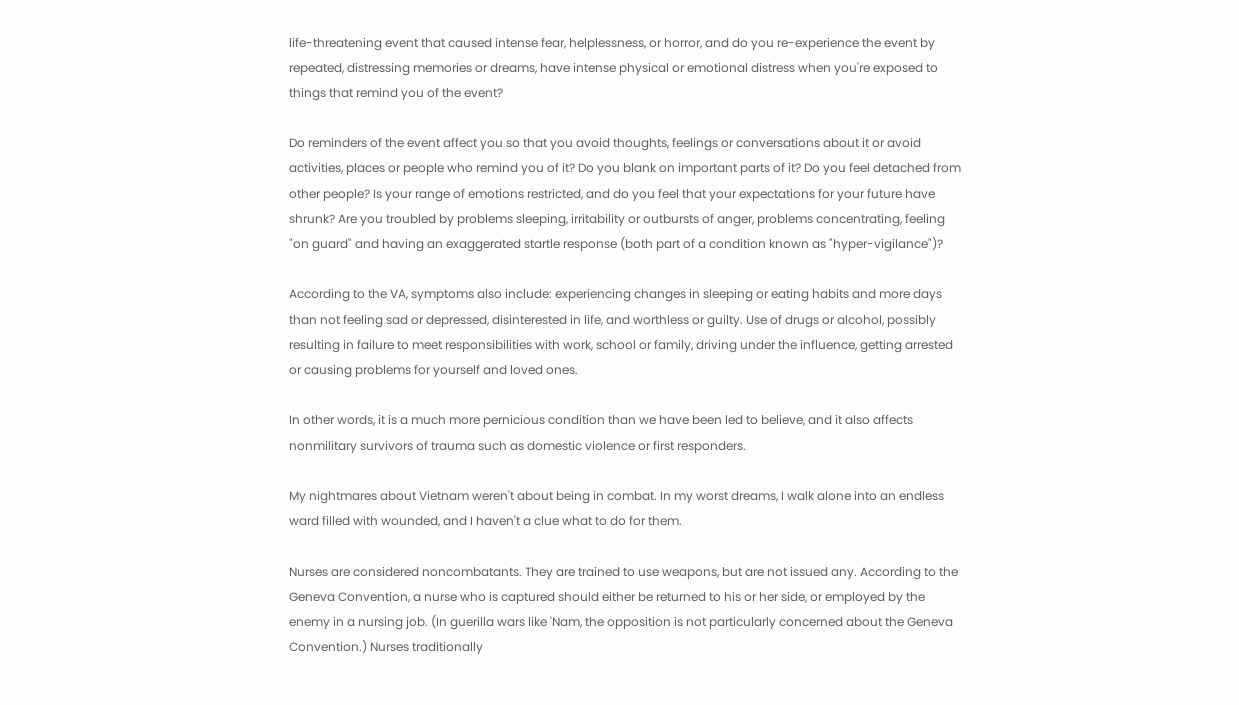life-threatening event that caused intense fear, helplessness, or horror, and do you re-experience the event by repeated, distressing memories or dreams, have intense physical or emotional distress when you're exposed to things that remind you of the event?

Do reminders of the event affect you so that you avoid thoughts, feelings or conversations about it or avoid activities, places or people who remind you of it? Do you blank on important parts of it? Do you feel detached from other people? Is your range of emotions restricted, and do you feel that your expectations for your future have shrunk? Are you troubled by problems sleeping, irritability or outbursts of anger, problems concentrating, feeling "on guard" and having an exaggerated startle response (both part of a condition known as "hyper-vigilance")?

According to the VA, symptoms also include: experiencing changes in sleeping or eating habits and more days than not feeling sad or depressed, disinterested in life, and worthless or guilty. Use of drugs or alcohol, possibly resulting in failure to meet responsibilities with work, school or family, driving under the influence, getting arrested or causing problems for yourself and loved ones.

In other words, it is a much more pernicious condition than we have been led to believe, and it also affects nonmilitary survivors of trauma such as domestic violence or first responders.

My nightmares about Vietnam weren't about being in combat. In my worst dreams, I walk alone into an endless ward filled with wounded, and I haven't a clue what to do for them.

Nurses are considered noncombatants. They are trained to use weapons, but are not issued any. According to the Geneva Convention, a nurse who is captured should either be returned to his or her side, or employed by the enemy in a nursing job. (In guerilla wars like 'Nam, the opposition is not particularly concerned about the Geneva Convention.) Nurses traditionally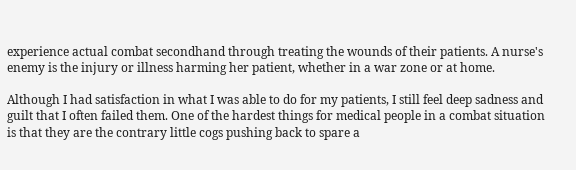experience actual combat secondhand through treating the wounds of their patients. A nurse's enemy is the injury or illness harming her patient, whether in a war zone or at home.

Although I had satisfaction in what I was able to do for my patients, I still feel deep sadness and guilt that I often failed them. One of the hardest things for medical people in a combat situation is that they are the contrary little cogs pushing back to spare a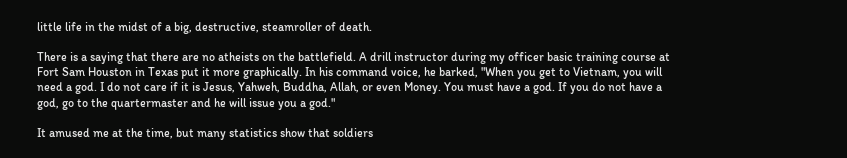little life in the midst of a big, destructive, steamroller of death.

There is a saying that there are no atheists on the battlefield. A drill instructor during my officer basic training course at Fort Sam Houston in Texas put it more graphically. In his command voice, he barked, "When you get to Vietnam, you will need a god. I do not care if it is Jesus, Yahweh, Buddha, Allah, or even Money. You must have a god. If you do not have a god, go to the quartermaster and he will issue you a god."

It amused me at the time, but many statistics show that soldiers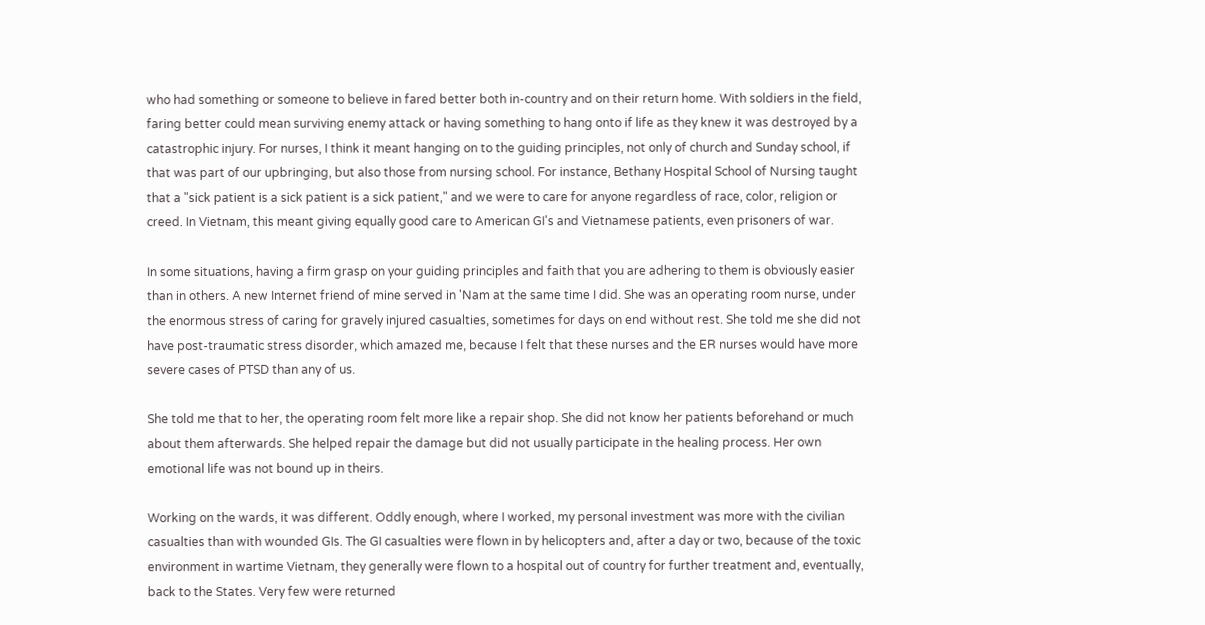who had something or someone to believe in fared better both in-country and on their return home. With soldiers in the field, faring better could mean surviving enemy attack or having something to hang onto if life as they knew it was destroyed by a catastrophic injury. For nurses, I think it meant hanging on to the guiding principles, not only of church and Sunday school, if that was part of our upbringing, but also those from nursing school. For instance, Bethany Hospital School of Nursing taught that a "sick patient is a sick patient is a sick patient," and we were to care for anyone regardless of race, color, religion or creed. In Vietnam, this meant giving equally good care to American GI's and Vietnamese patients, even prisoners of war.

In some situations, having a firm grasp on your guiding principles and faith that you are adhering to them is obviously easier than in others. A new Internet friend of mine served in 'Nam at the same time I did. She was an operating room nurse, under the enormous stress of caring for gravely injured casualties, sometimes for days on end without rest. She told me she did not have post-traumatic stress disorder, which amazed me, because I felt that these nurses and the ER nurses would have more severe cases of PTSD than any of us.

She told me that to her, the operating room felt more like a repair shop. She did not know her patients beforehand or much about them afterwards. She helped repair the damage but did not usually participate in the healing process. Her own emotional life was not bound up in theirs.

Working on the wards, it was different. Oddly enough, where I worked, my personal investment was more with the civilian casualties than with wounded GIs. The GI casualties were flown in by helicopters and, after a day or two, because of the toxic environment in wartime Vietnam, they generally were flown to a hospital out of country for further treatment and, eventually, back to the States. Very few were returned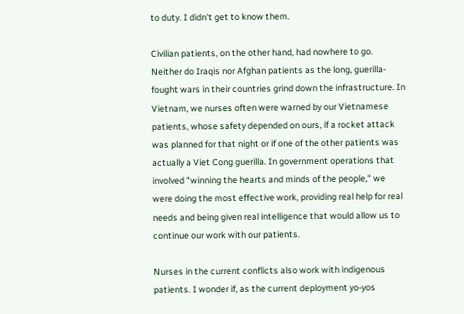to duty. I didn't get to know them.

Civilian patients, on the other hand, had nowhere to go. Neither do Iraqis nor Afghan patients as the long, guerilla-fought wars in their countries grind down the infrastructure. In Vietnam, we nurses often were warned by our Vietnamese patients, whose safety depended on ours, if a rocket attack was planned for that night or if one of the other patients was actually a Viet Cong guerilla. In government operations that involved "winning the hearts and minds of the people," we were doing the most effective work, providing real help for real needs and being given real intelligence that would allow us to continue our work with our patients.

Nurses in the current conflicts also work with indigenous patients. I wonder if, as the current deployment yo-yos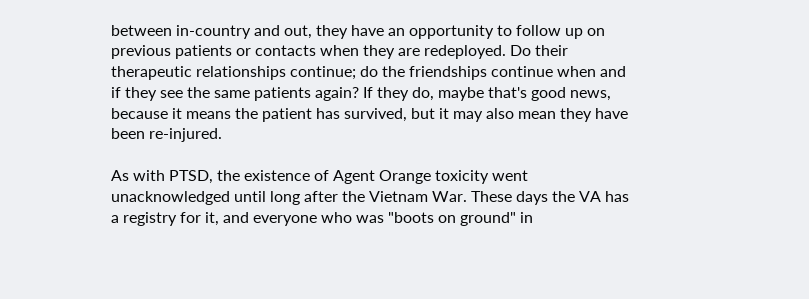between in-country and out, they have an opportunity to follow up on previous patients or contacts when they are redeployed. Do their therapeutic relationships continue; do the friendships continue when and if they see the same patients again? If they do, maybe that's good news, because it means the patient has survived, but it may also mean they have been re-injured.

As with PTSD, the existence of Agent Orange toxicity went unacknowledged until long after the Vietnam War. These days the VA has a registry for it, and everyone who was "boots on ground" in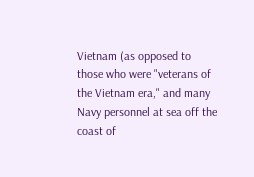Vietnam (as opposed to those who were "veterans of the Vietnam era," and many Navy personnel at sea off the coast of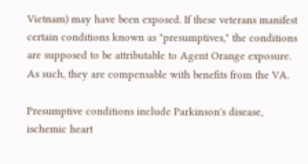Vietnam) may have been exposed. If these veterans manifest certain conditions known as "presumptives," the conditions are supposed to be attributable to Agent Orange exposure. As such, they are compensable with benefits from the VA.

Presumptive conditions include Parkinson's disease, ischemic heart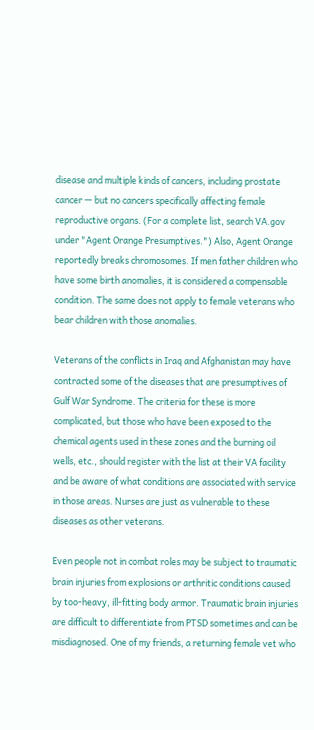disease and multiple kinds of cancers, including prostate cancer — but no cancers specifically affecting female reproductive organs. (For a complete list, search VA.gov under "Agent Orange Presumptives.") Also, Agent Orange reportedly breaks chromosomes. If men father children who have some birth anomalies, it is considered a compensable condition. The same does not apply to female veterans who bear children with those anomalies.

Veterans of the conflicts in Iraq and Afghanistan may have contracted some of the diseases that are presumptives of Gulf War Syndrome. The criteria for these is more complicated, but those who have been exposed to the chemical agents used in these zones and the burning oil wells, etc., should register with the list at their VA facility and be aware of what conditions are associated with service in those areas. Nurses are just as vulnerable to these diseases as other veterans.

Even people not in combat roles may be subject to traumatic brain injuries from explosions or arthritic conditions caused by too-heavy, ill-fitting body armor. Traumatic brain injuries are difficult to differentiate from PTSD sometimes and can be misdiagnosed. One of my friends, a returning female vet who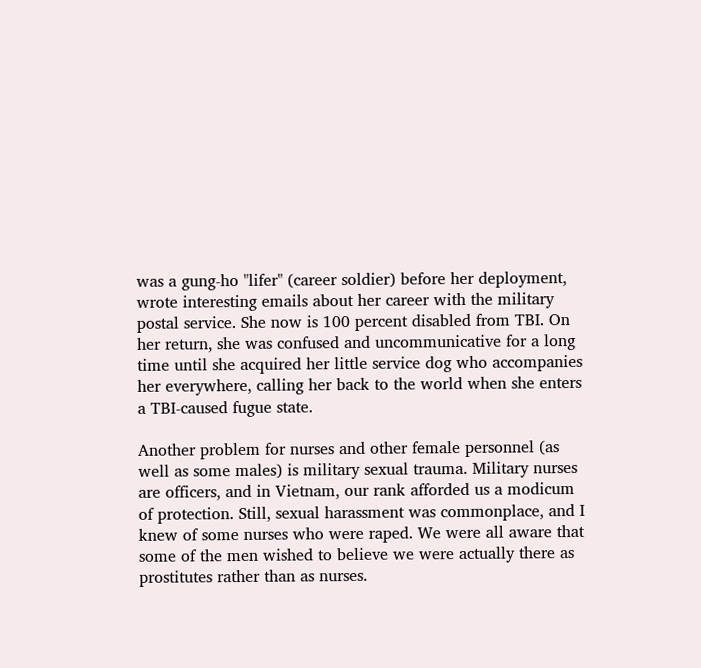was a gung-ho "lifer" (career soldier) before her deployment, wrote interesting emails about her career with the military postal service. She now is 100 percent disabled from TBI. On her return, she was confused and uncommunicative for a long time until she acquired her little service dog who accompanies her everywhere, calling her back to the world when she enters a TBI-caused fugue state.

Another problem for nurses and other female personnel (as well as some males) is military sexual trauma. Military nurses are officers, and in Vietnam, our rank afforded us a modicum of protection. Still, sexual harassment was commonplace, and I knew of some nurses who were raped. We were all aware that some of the men wished to believe we were actually there as prostitutes rather than as nurses.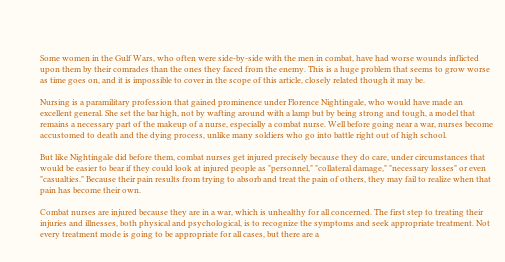Some women in the Gulf Wars, who often were side-by-side with the men in combat, have had worse wounds inflicted upon them by their comrades than the ones they faced from the enemy. This is a huge problem that seems to grow worse as time goes on, and it is impossible to cover in the scope of this article, closely related though it may be.

Nursing is a paramilitary profession that gained prominence under Florence Nightingale, who would have made an excellent general. She set the bar high, not by wafting around with a lamp but by being strong and tough, a model that remains a necessary part of the makeup of a nurse, especially a combat nurse. Well before going near a war, nurses become accustomed to death and the dying process, unlike many soldiers who go into battle right out of high school.

But like Nightingale did before them, combat nurses get injured precisely because they do care, under circumstances that would be easier to bear if they could look at injured people as "personnel," "collateral damage," "necessary losses" or even "casualties." Because their pain results from trying to absorb and treat the pain of others, they may fail to realize when that pain has become their own.

Combat nurses are injured because they are in a war, which is unhealthy for all concerned. The first step to treating their injuries and illnesses, both physical and psychological, is to recognize the symptoms and seek appropriate treatment. Not every treatment mode is going to be appropriate for all cases, but there are a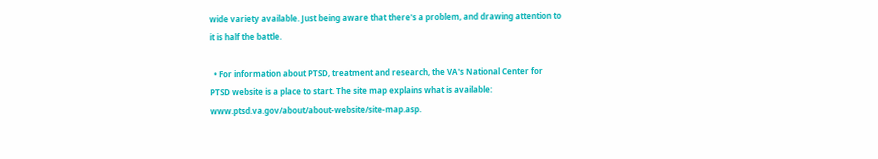wide variety available. Just being aware that there's a problem, and drawing attention to it is half the battle.

  • For information about PTSD, treatment and research, the VA's National Center for PTSD website is a place to start. The site map explains what is available: www.ptsd.va.gov/about/about-website/site-map.asp.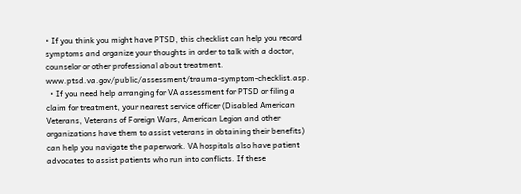• If you think you might have PTSD, this checklist can help you record symptoms and organize your thoughts in order to talk with a doctor, counselor or other professional about treatment. www.ptsd.va.gov/public/assessment/trauma-symptom-checklist.asp.
  • If you need help arranging for VA assessment for PTSD or filing a claim for treatment, your nearest service officer (Disabled American Veterans, Veterans of Foreign Wars, American Legion and other organizations have them to assist veterans in obtaining their benefits) can help you navigate the paperwork. VA hospitals also have patient advocates to assist patients who run into conflicts. If these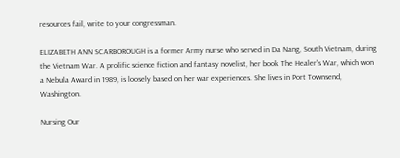resources fail, write to your congressman.

ELIZABETH ANN SCARBOROUGH is a former Army nurse who served in Da Nang, South Vietnam, during the Vietnam War. A prolific science fiction and fantasy novelist, her book The Healer's War, which won a Nebula Award in 1989, is loosely based on her war experiences. She lives in Port Townsend, Washington.

Nursing Our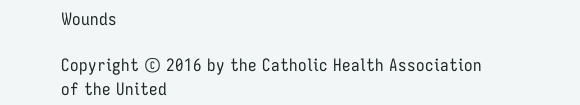Wounds

Copyright © 2016 by the Catholic Health Association of the United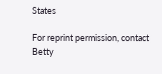States

For reprint permission, contact Betty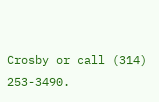Crosby or call (314) 253-3490.